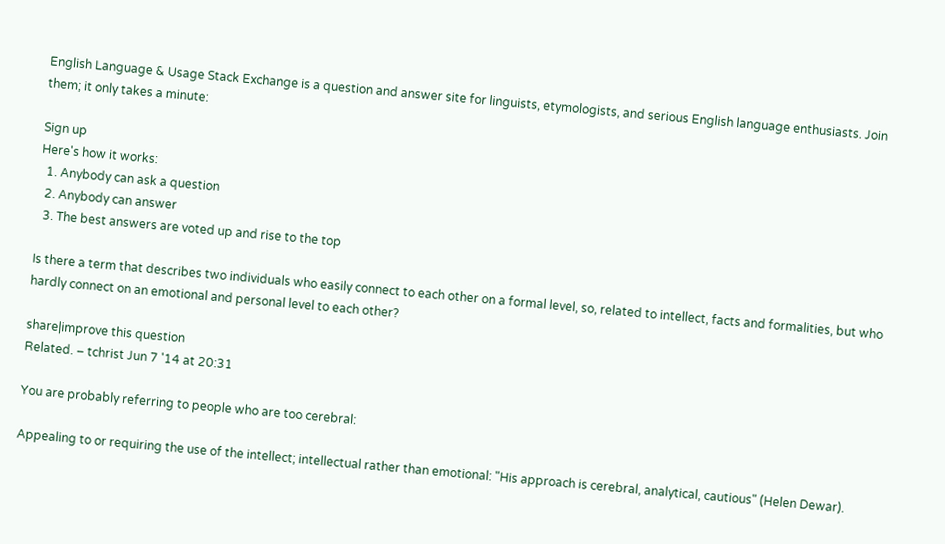English Language & Usage Stack Exchange is a question and answer site for linguists, etymologists, and serious English language enthusiasts. Join them; it only takes a minute:

Sign up
Here's how it works:
  1. Anybody can ask a question
  2. Anybody can answer
  3. The best answers are voted up and rise to the top

Is there a term that describes two individuals who easily connect to each other on a formal level, so, related to intellect, facts and formalities, but who hardly connect on an emotional and personal level to each other?

share|improve this question
Related. – tchrist Jun 7 '14 at 20:31

You are probably referring to people who are too cerebral:

Appealing to or requiring the use of the intellect; intellectual rather than emotional: "His approach is cerebral, analytical, cautious" (Helen Dewar).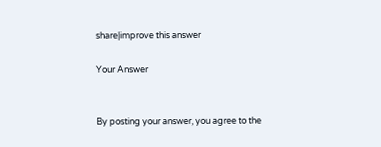share|improve this answer

Your Answer


By posting your answer, you agree to the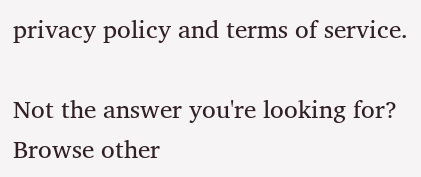privacy policy and terms of service.

Not the answer you're looking for? Browse other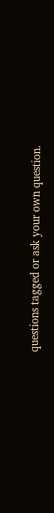questions tagged or ask your own question.